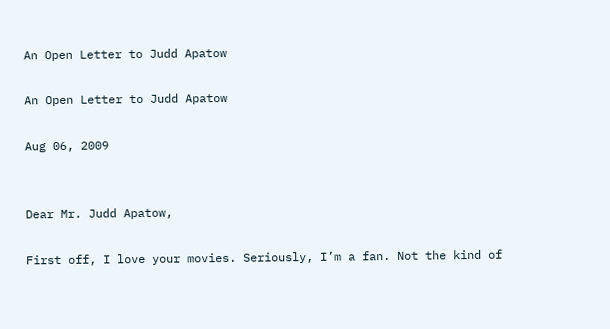An Open Letter to Judd Apatow

An Open Letter to Judd Apatow

Aug 06, 2009


Dear Mr. Judd Apatow,

First off, I love your movies. Seriously, I’m a fan. Not the kind of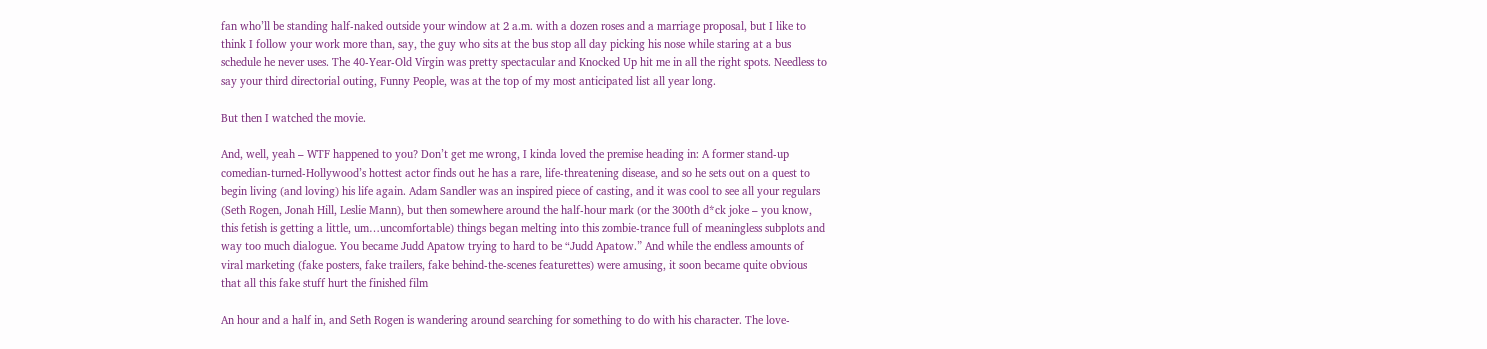fan who’ll be standing half-naked outside your window at 2 a.m. with a dozen roses and a marriage proposal, but I like to think I follow your work more than, say, the guy who sits at the bus stop all day picking his nose while staring at a bus schedule he never uses. The 40-Year-Old Virgin was pretty spectacular and Knocked Up hit me in all the right spots. Needless to say your third directorial outing, Funny People, was at the top of my most anticipated list all year long.

But then I watched the movie.

And, well, yeah – WTF happened to you? Don’t get me wrong, I kinda loved the premise heading in: A former stand-up comedian-turned-Hollywood’s hottest actor finds out he has a rare, life-threatening disease, and so he sets out on a quest to begin living (and loving) his life again. Adam Sandler was an inspired piece of casting, and it was cool to see all your regulars (Seth Rogen, Jonah Hill, Leslie Mann), but then somewhere around the half-hour mark (or the 300th d*ck joke – you know, this fetish is getting a little, um…uncomfortable) things began melting into this zombie-trance full of meaningless subplots and way too much dialogue. You became Judd Apatow trying to hard to be “Judd Apatow.” And while the endless amounts of viral marketing (fake posters, fake trailers, fake behind-the-scenes featurettes) were amusing, it soon became quite obvious that all this fake stuff hurt the finished film

An hour and a half in, and Seth Rogen is wandering around searching for something to do with his character. The love-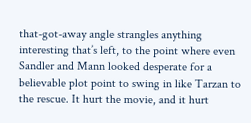that-got-away angle strangles anything interesting that’s left, to the point where even Sandler and Mann looked desperate for a believable plot point to swing in like Tarzan to the rescue. It hurt the movie, and it hurt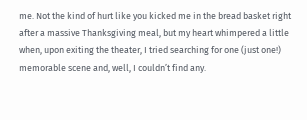me. Not the kind of hurt like you kicked me in the bread basket right after a massive Thanksgiving meal, but my heart whimpered a little when, upon exiting the theater, I tried searching for one (just one!) memorable scene and, well, I couldn’t find any.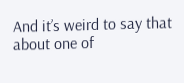And it’s weird to say that about one of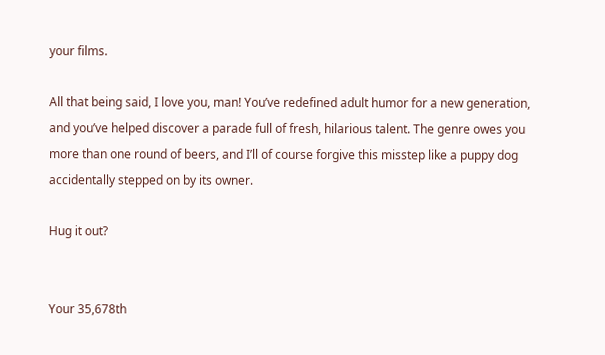your films.

All that being said, I love you, man! You’ve redefined adult humor for a new generation, and you’ve helped discover a parade full of fresh, hilarious talent. The genre owes you more than one round of beers, and I’ll of course forgive this misstep like a puppy dog accidentally stepped on by its owner.

Hug it out?


Your 35,678th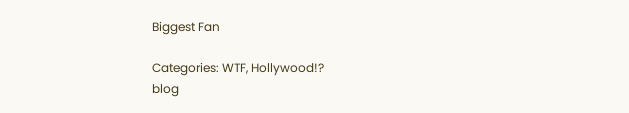Biggest Fan

Categories: WTF, Hollywood!?
blog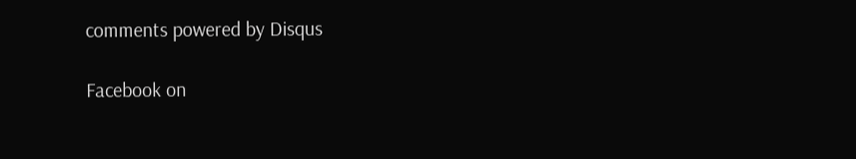comments powered by Disqus

Facebook on